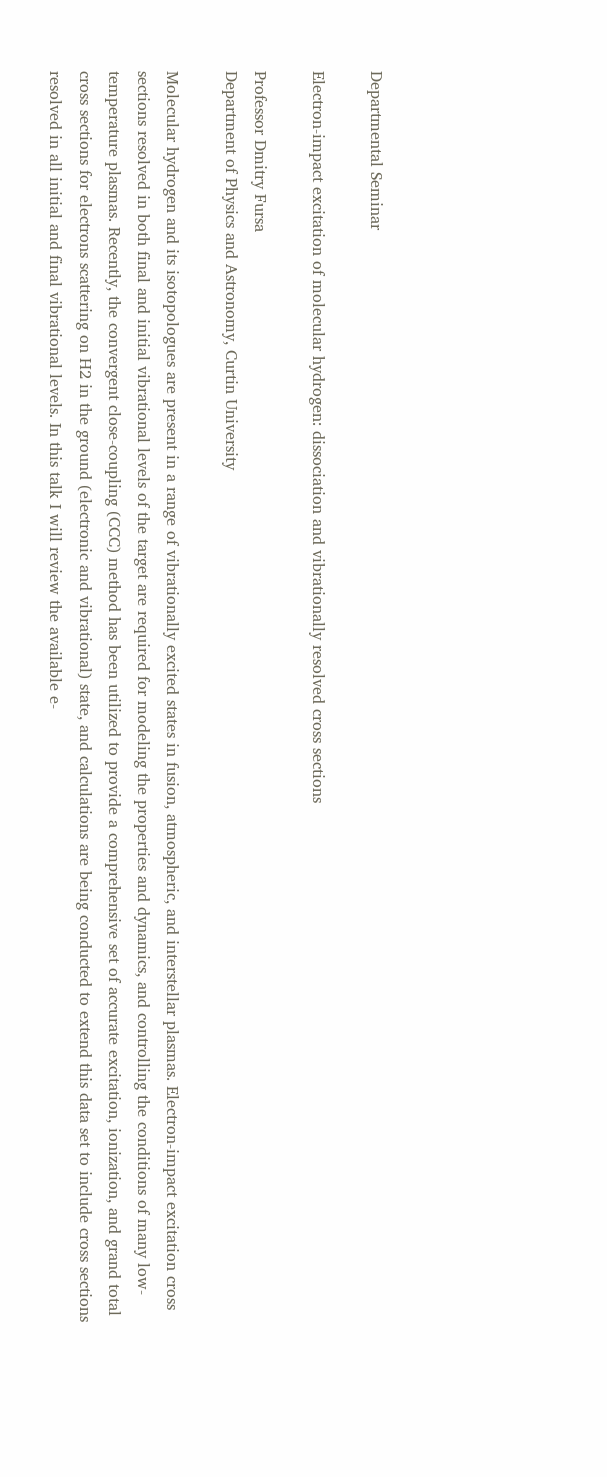Departmental Seminar

Electron-impact excitation of molecular hydrogen: dissociation and vibrationally resolved cross sections

Professor Dmitry Fursa
Department of Physics and Astronomy, Curtin University

Molecular hydrogen and its isotopologues are present in a range of vibrationally excited states in fusion, atmospheric, and interstellar plasmas. Electron-impact excitation cross sections resolved in both final and initial vibrational levels of the target are required for modeling the properties and dynamics, and controlling the conditions of many low-temperature plasmas. Recently, the convergent close-coupling (CCC) method has been utilized to provide a comprehensive set of accurate excitation, ionization, and grand total cross sections for electrons scattering on H2 in the ground (electronic and vibrational) state, and calculations are being conducted to extend this data set to include cross sections resolved in all initial and final vibrational levels. In this talk I will review the available e-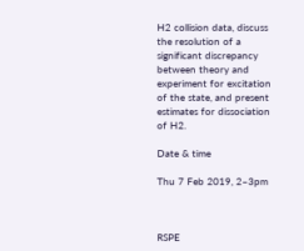H2 collision data, discuss the resolution of a significant discrepancy between theory and experiment for excitation of the state, and present estimates for dissociation of H2.

Date & time

Thu 7 Feb 2019, 2–3pm



RSPE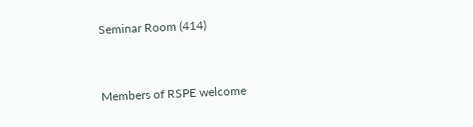Seminar Room (414)


Members of RSPE welcome